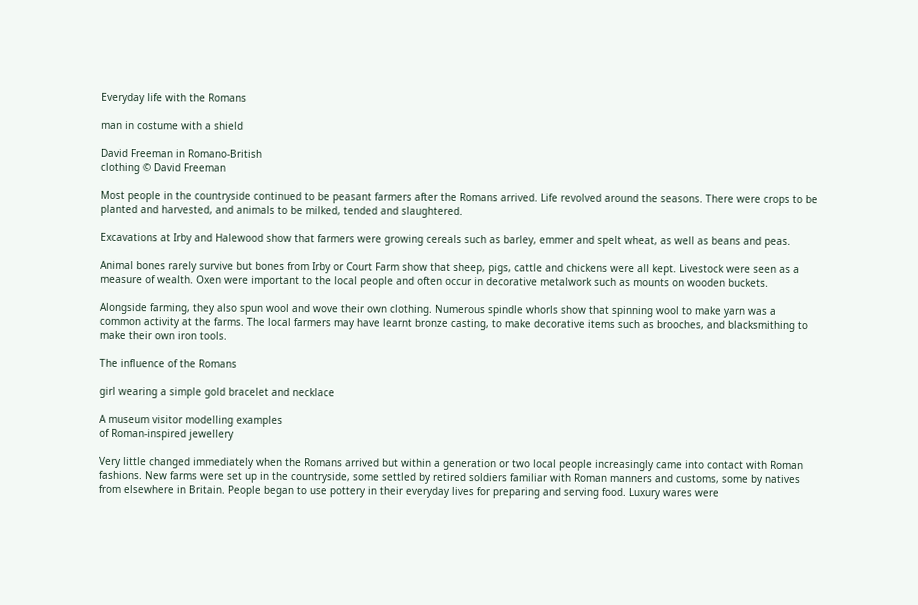Everyday life with the Romans

man in costume with a shield

David Freeman in Romano-British
clothing © David Freeman

Most people in the countryside continued to be peasant farmers after the Romans arrived. Life revolved around the seasons. There were crops to be planted and harvested, and animals to be milked, tended and slaughtered.

Excavations at Irby and Halewood show that farmers were growing cereals such as barley, emmer and spelt wheat, as well as beans and peas.

Animal bones rarely survive but bones from Irby or Court Farm show that sheep, pigs, cattle and chickens were all kept. Livestock were seen as a measure of wealth. Oxen were important to the local people and often occur in decorative metalwork such as mounts on wooden buckets.

Alongside farming, they also spun wool and wove their own clothing. Numerous spindle whorls show that spinning wool to make yarn was a common activity at the farms. The local farmers may have learnt bronze casting, to make decorative items such as brooches, and blacksmithing to make their own iron tools.

The influence of the Romans

girl wearing a simple gold bracelet and necklace

A museum visitor modelling examples
of Roman-inspired jewellery

Very little changed immediately when the Romans arrived but within a generation or two local people increasingly came into contact with Roman fashions. New farms were set up in the countryside, some settled by retired soldiers familiar with Roman manners and customs, some by natives from elsewhere in Britain. People began to use pottery in their everyday lives for preparing and serving food. Luxury wares were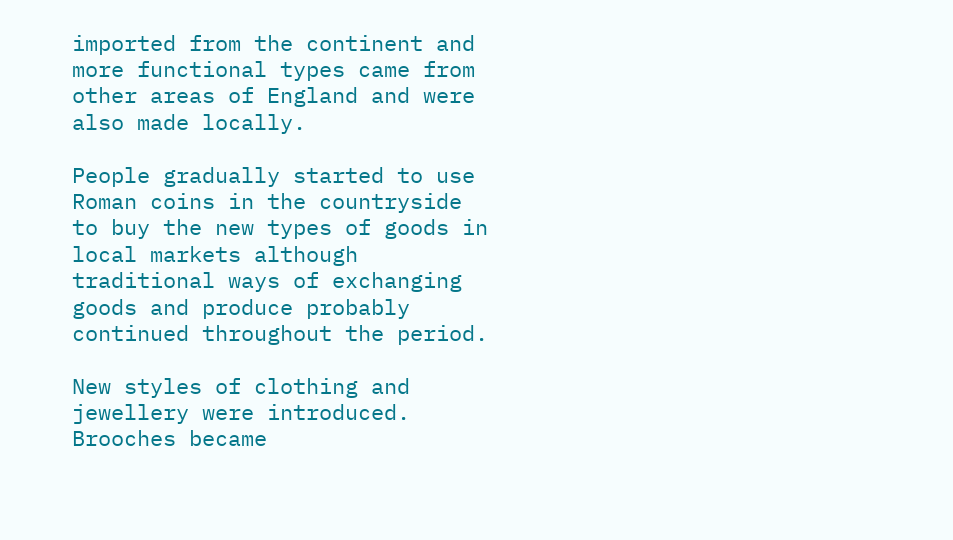imported from the continent and more functional types came from other areas of England and were also made locally.

People gradually started to use Roman coins in the countryside to buy the new types of goods in local markets although traditional ways of exchanging goods and produce probably continued throughout the period.

New styles of clothing and jewellery were introduced. Brooches became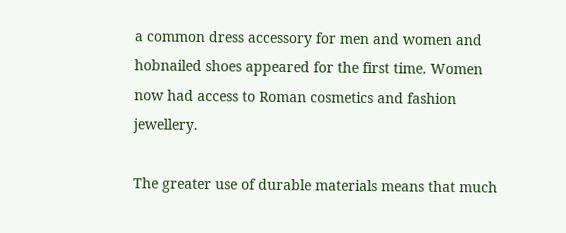a common dress accessory for men and women and hobnailed shoes appeared for the first time. Women now had access to Roman cosmetics and fashion jewellery.

The greater use of durable materials means that much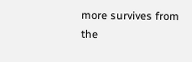more survives from the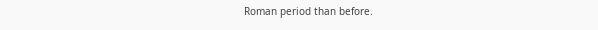Roman period than before.